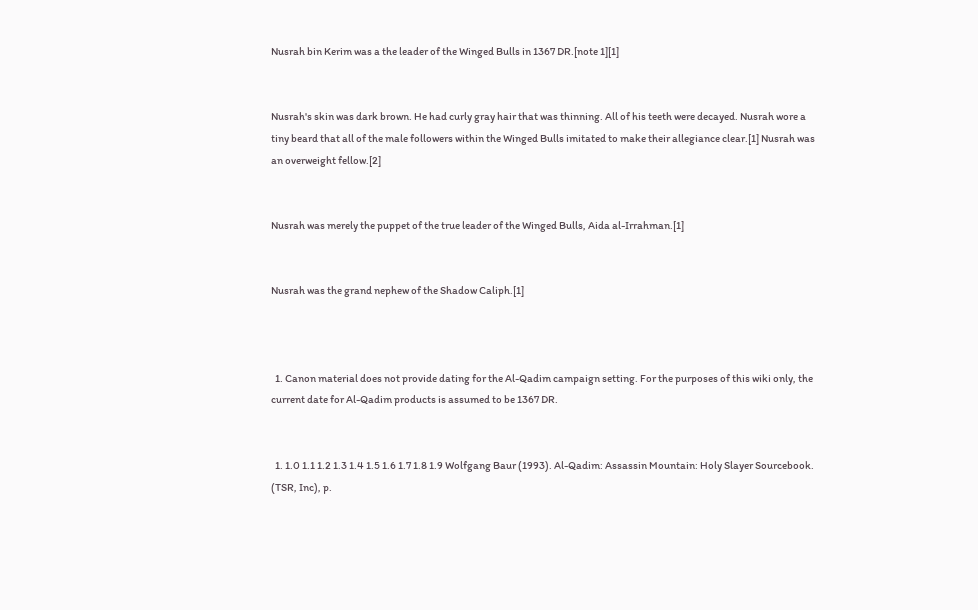Nusrah bin Kerim was a the leader of the Winged Bulls in 1367 DR.[note 1][1]


Nusrah's skin was dark brown. He had curly gray hair that was thinning. All of his teeth were decayed. Nusrah wore a tiny beard that all of the male followers within the Winged Bulls imitated to make their allegiance clear.[1] Nusrah was an overweight fellow.[2]


Nusrah was merely the puppet of the true leader of the Winged Bulls, Aida al-Irrahman.[1]


Nusrah was the grand nephew of the Shadow Caliph.[1]



  1. Canon material does not provide dating for the Al-Qadim campaign setting. For the purposes of this wiki only, the current date for Al-Qadim products is assumed to be 1367 DR.


  1. 1.0 1.1 1.2 1.3 1.4 1.5 1.6 1.7 1.8 1.9 Wolfgang Baur (1993). Al-Qadim: Assassin Mountain: Holy Slayer Sourcebook. (TSR, Inc), p.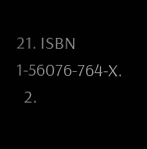21. ISBN 1-56076-764-X.
  2.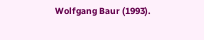Wolfgang Baur (1993).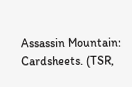Assassin Mountain: Cardsheets. (TSR,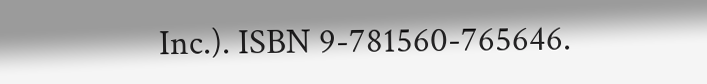Inc.). ISBN 9-781560-765646.